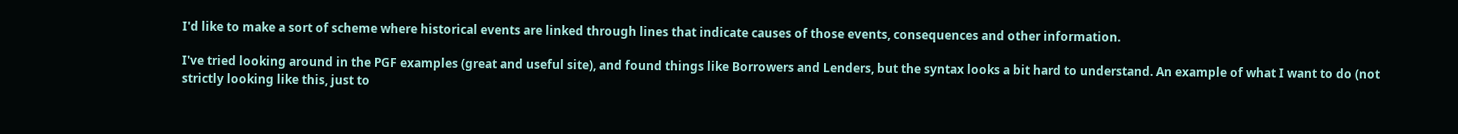I'd like to make a sort of scheme where historical events are linked through lines that indicate causes of those events, consequences and other information.

I've tried looking around in the PGF examples (great and useful site), and found things like Borrowers and Lenders, but the syntax looks a bit hard to understand. An example of what I want to do (not strictly looking like this, just to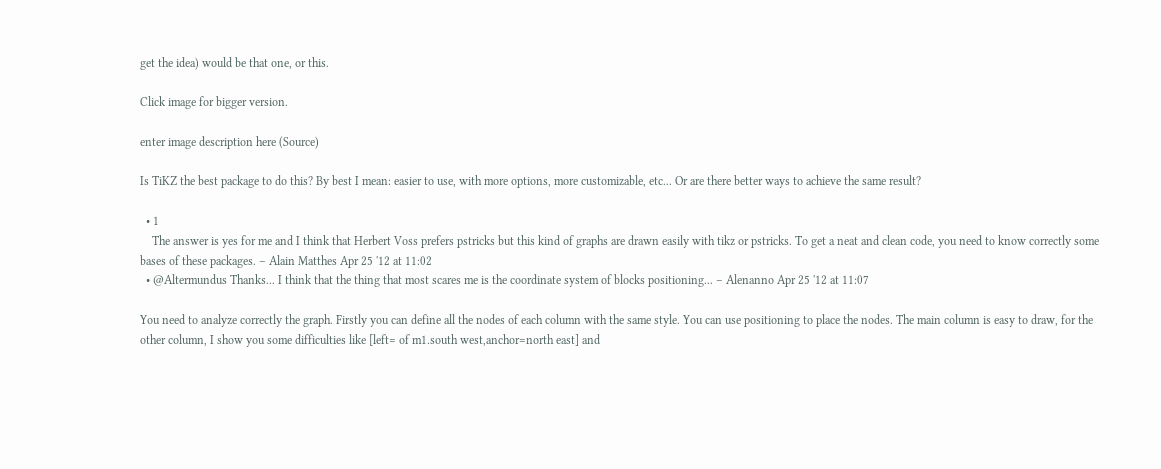get the idea) would be that one, or this.

Click image for bigger version.

enter image description here (Source)

Is TiKZ the best package to do this? By best I mean: easier to use, with more options, more customizable, etc... Or are there better ways to achieve the same result?

  • 1
    The answer is yes for me and I think that Herbert Voss prefers pstricks but this kind of graphs are drawn easily with tikz or pstricks. To get a neat and clean code, you need to know correctly some bases of these packages. – Alain Matthes Apr 25 '12 at 11:02
  • @Altermundus Thanks... I think that the thing that most scares me is the coordinate system of blocks positioning... – Alenanno Apr 25 '12 at 11:07

You need to analyze correctly the graph. Firstly you can define all the nodes of each column with the same style. You can use positioning to place the nodes. The main column is easy to draw, for the other column, I show you some difficulties like [left= of m1.south west,anchor=north east] and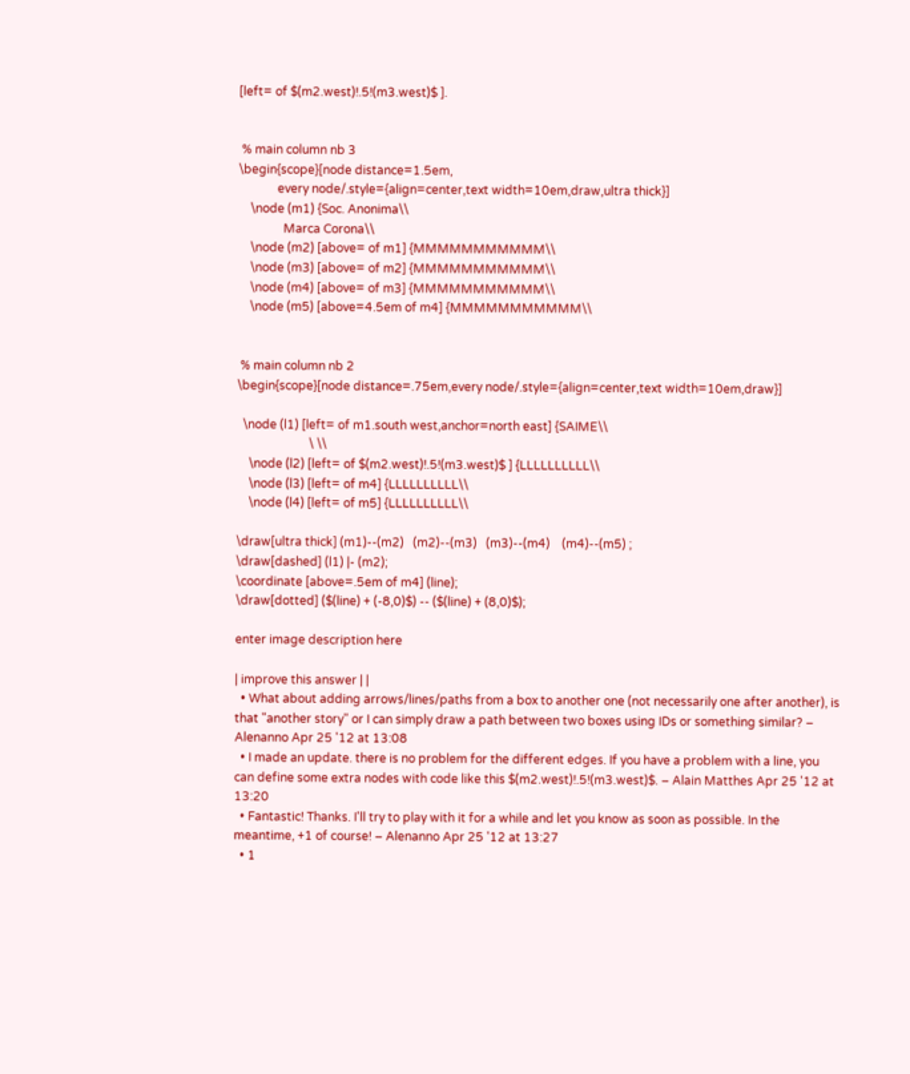[left= of $(m2.west)!.5!(m3.west)$ ].


 % main column nb 3
\begin{scope}[node distance=1.5em,
             every node/.style={align=center,text width=10em,draw,ultra thick}]
    \node (m1) {Soc. Anonima\\
               Marca Corona\\
    \node (m2) [above= of m1] {MMMMMMMMMMM\\
    \node (m3) [above= of m2] {MMMMMMMMMMM\\
    \node (m4) [above= of m3] {MMMMMMMMMMM\\
    \node (m5) [above=4.5em of m4] {MMMMMMMMMMM\\


 % main column nb 2
\begin{scope}[node distance=.75em,every node/.style={align=center,text width=10em,draw}]

  \node (l1) [left= of m1.south west,anchor=north east] {SAIME\\
                        \ \\
    \node (l2) [left= of $(m2.west)!.5!(m3.west)$ ] {LLLLLLLLLL\\
    \node (l3) [left= of m4] {LLLLLLLLLL\\
    \node (l4) [left= of m5] {LLLLLLLLLL\\

\draw[ultra thick] (m1)--(m2)   (m2)--(m3)   (m3)--(m4)    (m4)--(m5) ;
\draw[dashed] (l1) |- (m2);
\coordinate [above=.5em of m4] (line);
\draw[dotted] ($(line) + (-8,0)$) -- ($(line) + (8,0)$);

enter image description here

| improve this answer | |
  • What about adding arrows/lines/paths from a box to another one (not necessarily one after another), is that "another story" or I can simply draw a path between two boxes using IDs or something similar? – Alenanno Apr 25 '12 at 13:08
  • I made an update. there is no problem for the different edges. If you have a problem with a line, you can define some extra nodes with code like this $(m2.west)!.5!(m3.west)$. – Alain Matthes Apr 25 '12 at 13:20
  • Fantastic! Thanks. I'll try to play with it for a while and let you know as soon as possible. In the meantime, +1 of course! – Alenanno Apr 25 '12 at 13:27
  • 1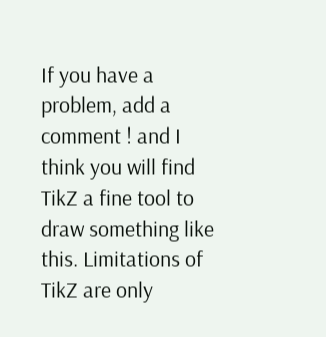If you have a problem, add a comment ! and I think you will find TikZ a fine tool to draw something like this. Limitations of TikZ are only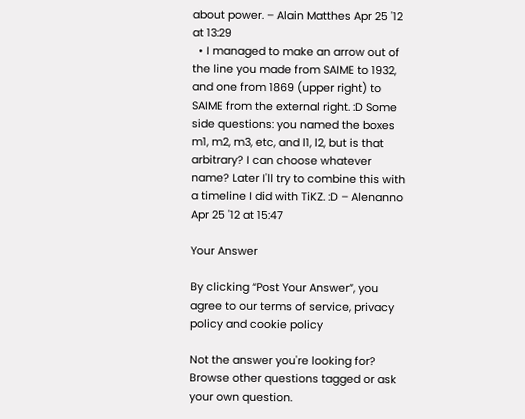about power. – Alain Matthes Apr 25 '12 at 13:29
  • I managed to make an arrow out of the line you made from SAIME to 1932, and one from 1869 (upper right) to SAIME from the external right. :D Some side questions: you named the boxes m1, m2, m3, etc, and l1, l2, but is that arbitrary? I can choose whatever name? Later I'll try to combine this with a timeline I did with TiKZ. :D – Alenanno Apr 25 '12 at 15:47

Your Answer

By clicking “Post Your Answer”, you agree to our terms of service, privacy policy and cookie policy

Not the answer you're looking for? Browse other questions tagged or ask your own question.